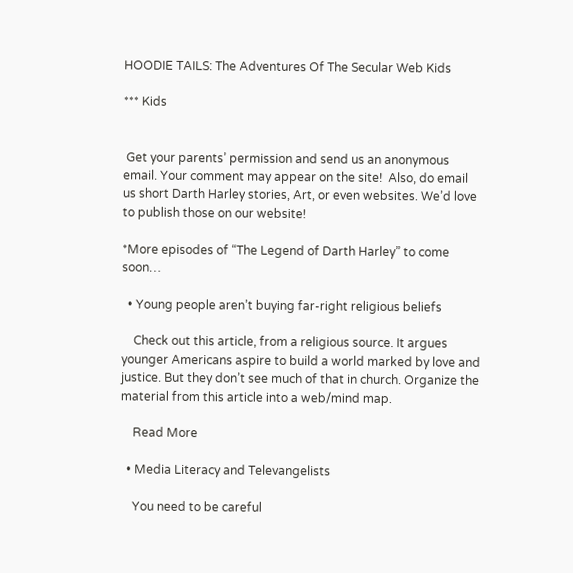HOODIE TAILS: The Adventures Of The Secular Web Kids

*** Kids


 Get your parents’ permission and send us an anonymous email. Your comment may appear on the site!  Also, do email us short Darth Harley stories, Art, or even websites. We’d love to publish those on our website!

*More episodes of “The Legend of Darth Harley” to come soon…

  • Young people aren’t buying far-right religious beliefs

    Check out this article, from a religious source. It argues younger Americans aspire to build a world marked by love and justice. But they don’t see much of that in church. Organize the material from this article into a web/mind map.

    Read More

  • Media Literacy and Televangelists

    You need to be careful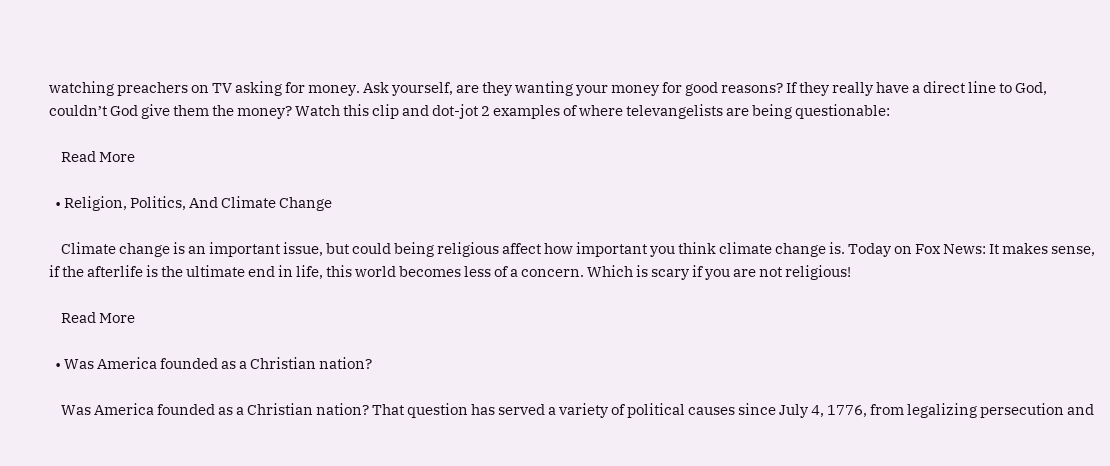watching preachers on TV asking for money. Ask yourself, are they wanting your money for good reasons? If they really have a direct line to God, couldn’t God give them the money? Watch this clip and dot-jot 2 examples of where televangelists are being questionable:

    Read More

  • Religion, Politics, And Climate Change

    Climate change is an important issue, but could being religious affect how important you think climate change is. Today on Fox News: It makes sense, if the afterlife is the ultimate end in life, this world becomes less of a concern. Which is scary if you are not religious!

    Read More

  • Was America founded as a Christian nation?

    Was America founded as a Christian nation? That question has served a variety of political causes since July 4, 1776, from legalizing persecution and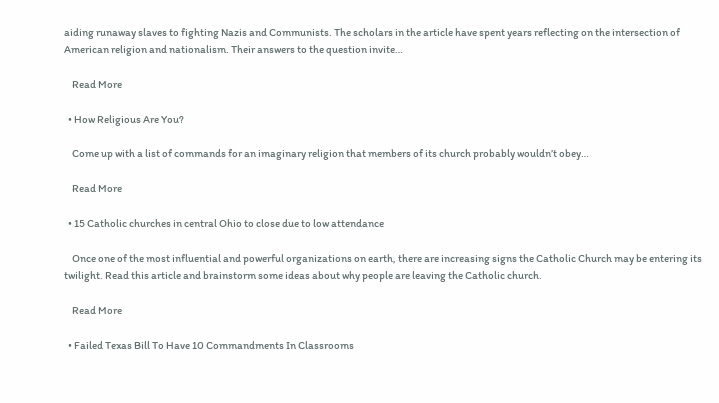aiding runaway slaves to fighting Nazis and Communists. The scholars in the article have spent years reflecting on the intersection of American religion and nationalism. Their answers to the question invite…

    Read More

  • How Religious Are You?

    Come up with a list of commands for an imaginary religion that members of its church probably wouldn’t obey…

    Read More

  • 15 Catholic churches in central Ohio to close due to low attendance

    Once one of the most influential and powerful organizations on earth, there are increasing signs the Catholic Church may be entering its twilight. Read this article and brainstorm some ideas about why people are leaving the Catholic church.

    Read More

  • Failed Texas Bill To Have 10 Commandments In Classrooms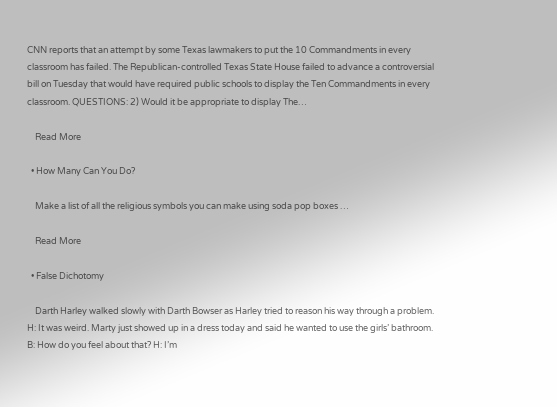CNN reports that an attempt by some Texas lawmakers to put the 10 Commandments in every classroom has failed. The Republican-controlled Texas State House failed to advance a controversial bill on Tuesday that would have required public schools to display the Ten Commandments in every classroom. QUESTIONS: 2) Would it be appropriate to display The…

    Read More

  • How Many Can You Do?

    Make a list of all the religious symbols you can make using soda pop boxes …

    Read More

  • False Dichotomy

    Darth Harley walked slowly with Darth Bowser as Harley tried to reason his way through a problem. H: It was weird. Marty just showed up in a dress today and said he wanted to use the girls’ bathroom. B: How do you feel about that? H: I’m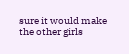sure it would make the other girls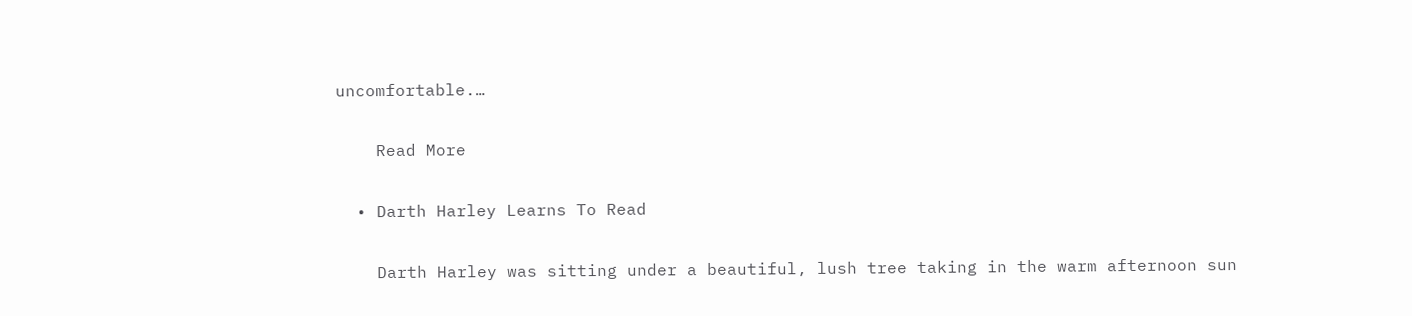uncomfortable.…

    Read More

  • Darth Harley Learns To Read

    Darth Harley was sitting under a beautiful, lush tree taking in the warm afternoon sun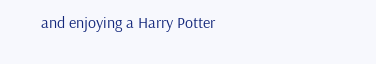and enjoying a Harry Potter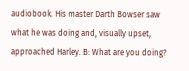audiobook. His master Darth Bowser saw what he was doing and, visually upset, approached Harley. B: What are you doing?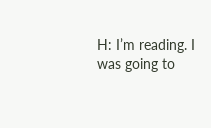H: I’m reading. I was going to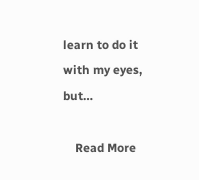learn to do it with my eyes, but…

    Read More